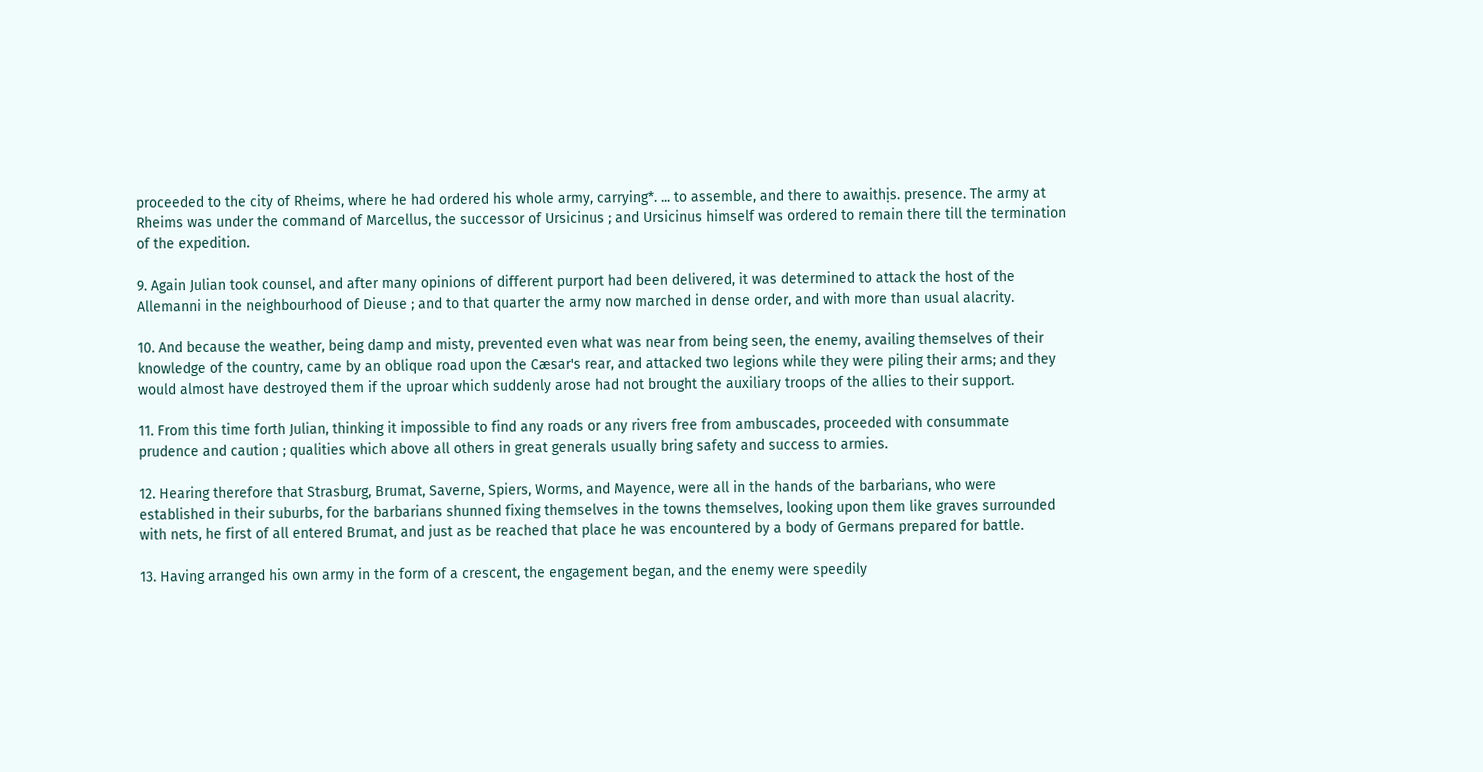proceeded to the city of Rheims, where he had ordered his whole army, carrying*. ... to assemble, and there to awaithịs. presence. The army at Rheims was under the command of Marcellus, the successor of Ursicinus ; and Ursicinus himself was ordered to remain there till the termination of the expedition.

9. Again Julian took counsel, and after many opinions of different purport had been delivered, it was determined to attack the host of the Allemanni in the neighbourhood of Dieuse ; and to that quarter the army now marched in dense order, and with more than usual alacrity.

10. And because the weather, being damp and misty, prevented even what was near from being seen, the enemy, availing themselves of their knowledge of the country, came by an oblique road upon the Cæsar's rear, and attacked two legions while they were piling their arms; and they would almost have destroyed them if the uproar which suddenly arose had not brought the auxiliary troops of the allies to their support.

11. From this time forth Julian, thinking it impossible to find any roads or any rivers free from ambuscades, proceeded with consummate prudence and caution ; qualities which above all others in great generals usually bring safety and success to armies.

12. Hearing therefore that Strasburg, Brumat, Saverne, Spiers, Worms, and Mayence, were all in the hands of the barbarians, who were established in their suburbs, for the barbarians shunned fixing themselves in the towns themselves, looking upon them like graves surrounded with nets, he first of all entered Brumat, and just as be reached that place he was encountered by a body of Germans prepared for battle.

13. Having arranged his own army in the form of a crescent, the engagement began, and the enemy were speedily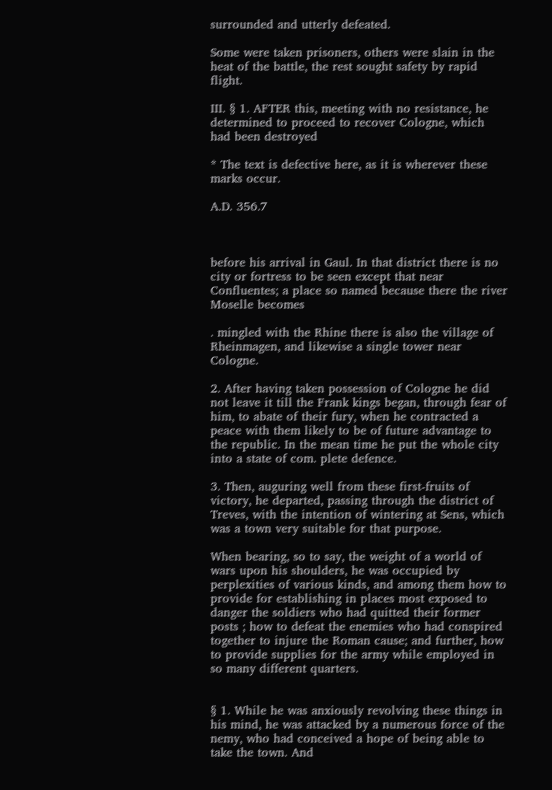surrounded and utterly defeated.

Some were taken prisoners, others were slain in the heat of the battle, the rest sought safety by rapid flight.

III. § 1. AFTER this, meeting with no resistance, he determined to proceed to recover Cologne, which had been destroyed

* The text is defective here, as it is wherever these marks occur.

A.D. 356.7



before his arrival in Gaul. In that district there is no city or fortress to be seen except that near Confluentes; a place so named because there the river Moselle becomes

. mingled with the Rhine there is also the village of Rheinmagen, and likewise a single tower near Cologne.

2. After having taken possession of Cologne he did not leave it till the Frank kings began, through fear of him, to abate of their fury, when he contracted a peace with them likely to be of future advantage to the republic. In the mean time he put the whole city into a state of com. plete defence.

3. Then, auguring well from these first-fruits of victory, he departed, passing through the district of Treves, with the intention of wintering at Sens, which was a town very suitable for that purpose.

When bearing, so to say, the weight of a world of wars upon his shoulders, he was occupied by perplexities of various kinds, and among them how to provide for establishing in places most exposed to danger the soldiers who had quitted their former posts ; how to defeat the enemies who had conspired together to injure the Roman cause; and further, how to provide supplies for the army while employed in so many different quarters.


§ 1. While he was anxiously revolving these things in his mind, he was attacked by a numerous force of the nemy, who had conceived a hope of being able to take the town. And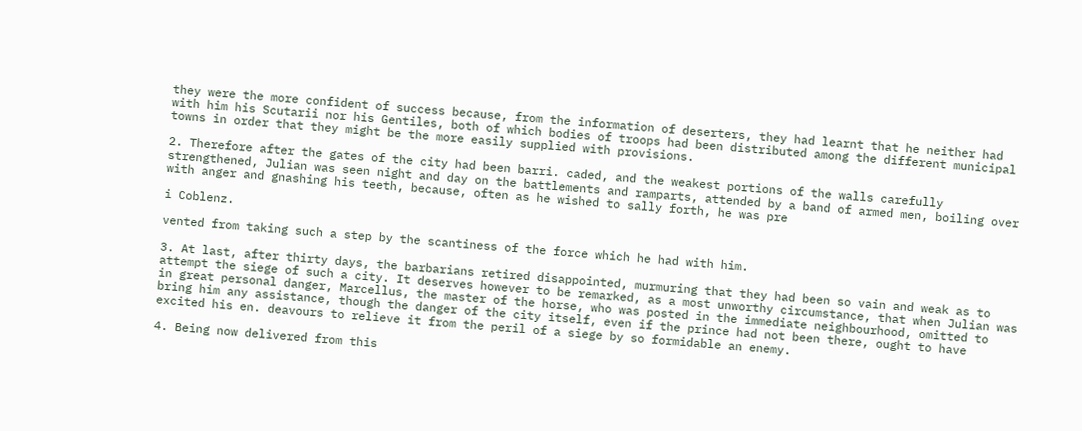they were the more confident of success because, from the information of deserters, they had learnt that he neither had with him his Scutarii nor his Gentiles, both of which bodies of troops had been distributed among the different municipal towns in order that they might be the more easily supplied with provisions.

2. Therefore after the gates of the city had been barri. caded, and the weakest portions of the walls carefully strengthened, Julian was seen night and day on the battlements and ramparts, attended by a band of armed men, boiling over with anger and gnashing his teeth, because, often as he wished to sally forth, he was pre

i Coblenz.

vented from taking such a step by the scantiness of the force which he had with him.

3. At last, after thirty days, the barbarians retired disappointed, murmuring that they had been so vain and weak as to attempt the siege of such a city. It deserves however to be remarked, as a most unworthy circumstance, that when Julian was in great personal danger, Marcellus, the master of the horse, who was posted in the immediate neighbourhood, omitted to bring him any assistance, though the danger of the city itself, even if the prince had not been there, ought to have excited his en. deavours to relieve it from the peril of a siege by so formidable an enemy.

4. Being now delivered from this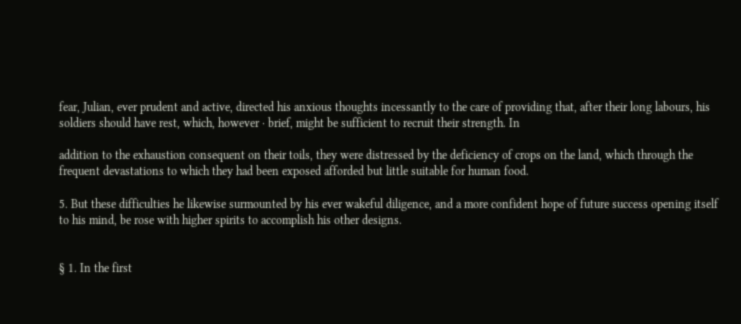fear, Julian, ever prudent and active, directed his anxious thoughts incessantly to the care of providing that, after their long labours, his soldiers should have rest, which, however · brief, might be sufficient to recruit their strength. In

addition to the exhaustion consequent on their toils, they were distressed by the deficiency of crops on the land, which through the frequent devastations to which they had been exposed afforded but little suitable for human food.

5. But these difficulties he likewise surmounted by his ever wakeful diligence, and a more confident hope of future success opening itself to his mind, be rose with higher spirits to accomplish his other designs.


§ 1. In the first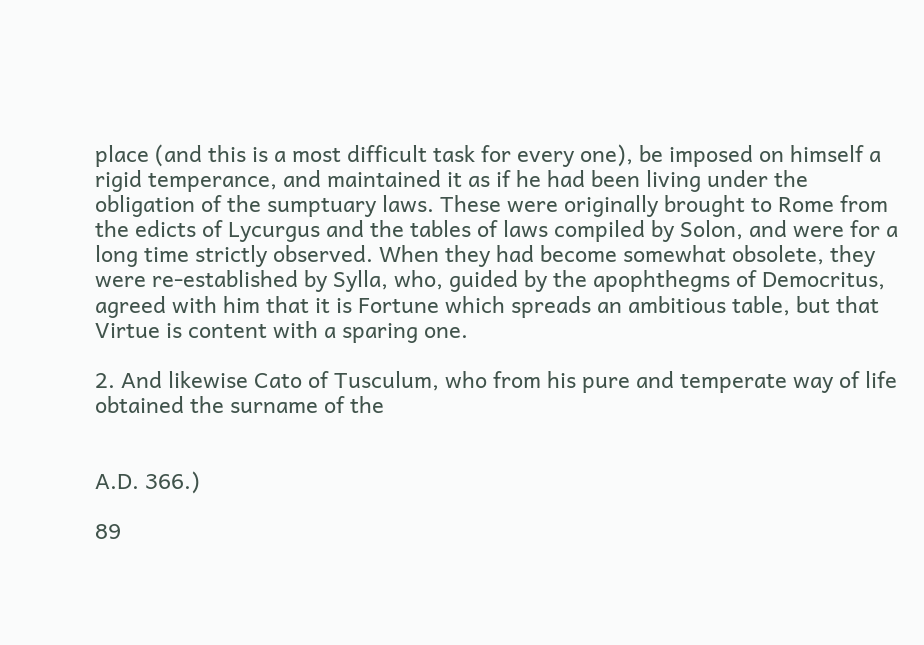place (and this is a most difficult task for every one), be imposed on himself a rigid temperance, and maintained it as if he had been living under the obligation of the sumptuary laws. These were originally brought to Rome from the edicts of Lycurgus and the tables of laws compiled by Solon, and were for a long time strictly observed. When they had become somewhat obsolete, they were re-established by Sylla, who, guided by the apophthegms of Democritus, agreed with him that it is Fortune which spreads an ambitious table, but that Virtue is content with a sparing one.

2. And likewise Cato of Tusculum, who from his pure and temperate way of life obtained the surname of the


A.D. 366.)

89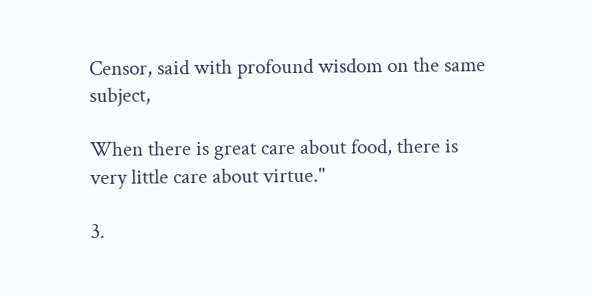Censor, said with profound wisdom on the same subject,

When there is great care about food, there is very little care about virtue."

3.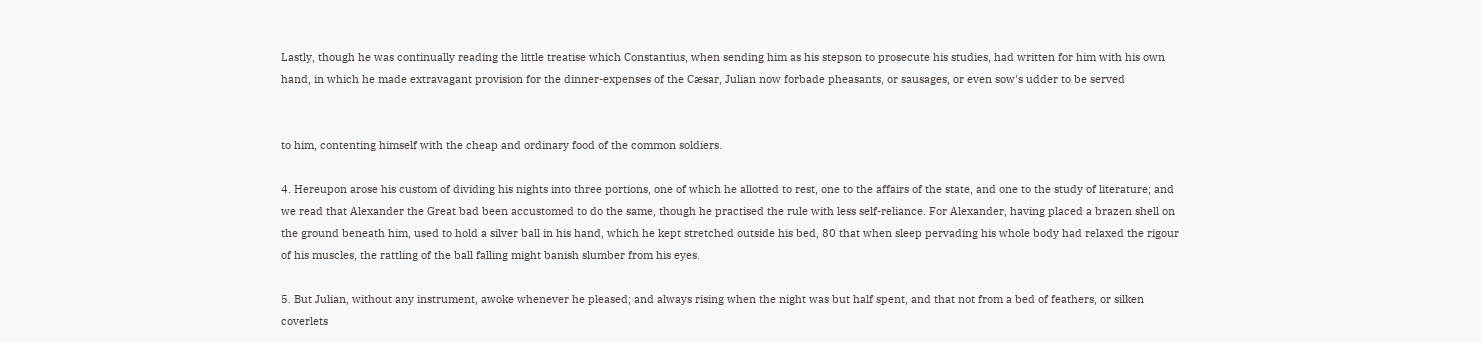Lastly, though he was continually reading the little treatise which Constantius, when sending him as his stepson to prosecute his studies, had written for him with his own hand, in which he made extravagant provision for the dinner-expenses of the Cæsar, Julian now forbade pheasants, or sausages, or even sow's udder to be served


to him, contenting himself with the cheap and ordinary food of the common soldiers.

4. Hereupon arose his custom of dividing his nights into three portions, one of which he allotted to rest, one to the affairs of the state, and one to the study of literature; and we read that Alexander the Great bad been accustomed to do the same, though he practised the rule with less self-reliance. For Alexander, having placed a brazen shell on the ground beneath him, used to hold a silver ball in his hand, which he kept stretched outside his bed, 80 that when sleep pervading his whole body had relaxed the rigour of his muscles, the rattling of the ball falling might banish slumber from his eyes.

5. But Julian, without any instrument, awoke whenever he pleased; and always rising when the night was but half spent, and that not from a bed of feathers, or silken coverlets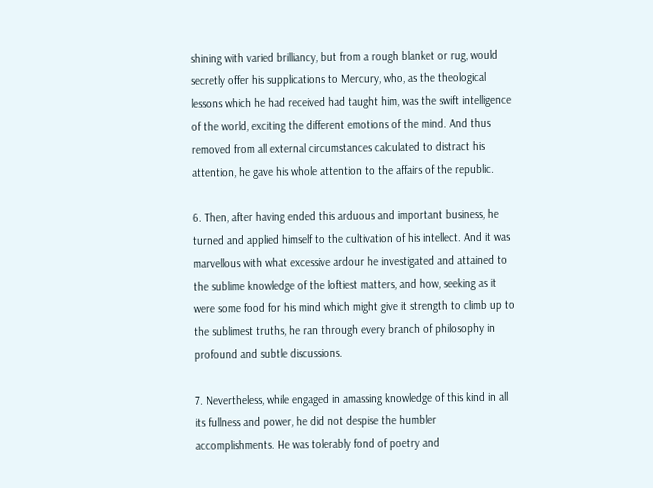shining with varied brilliancy, but from a rough blanket or rug, would secretly offer his supplications to Mercury, who, as the theological lessons which he had received had taught him, was the swift intelligence of the world, exciting the different emotions of the mind. And thus removed from all external circumstances calculated to distract his attention, he gave his whole attention to the affairs of the republic.

6. Then, after having ended this arduous and important business, he turned and applied himself to the cultivation of his intellect. And it was marvellous with what excessive ardour he investigated and attained to the sublime knowledge of the loftiest matters, and how, seeking as it were some food for his mind which might give it strength to climb up to the sublimest truths, he ran through every branch of philosophy in profound and subtle discussions.

7. Nevertheless, while engaged in amassing knowledge of this kind in all its fullness and power, he did not despise the humbler accomplishments. He was tolerably fond of poetry and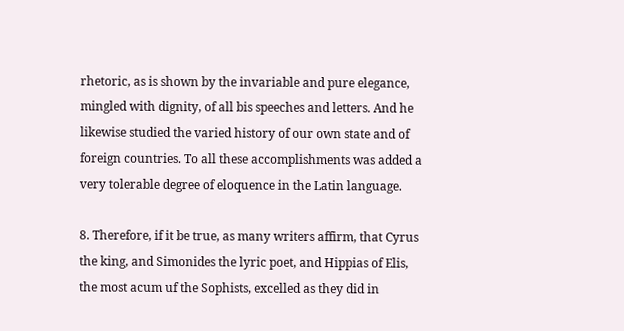rhetoric, as is shown by the invariable and pure elegance, mingled with dignity, of all bis speeches and letters. And he likewise studied the varied history of our own state and of foreign countries. To all these accomplishments was added a very tolerable degree of eloquence in the Latin language.

8. Therefore, if it be true, as many writers affirm, that Cyrus the king, and Simonides the lyric poet, and Hippias of Elis, the most acum uf the Sophists, excelled as they did in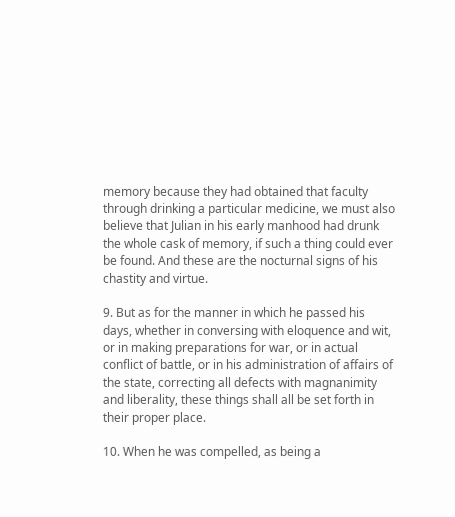memory because they had obtained that faculty through drinking a particular medicine, we must also believe that Julian in his early manhood had drunk the whole cask of memory, if such a thing could ever be found. And these are the nocturnal signs of his chastity and virtue.

9. But as for the manner in which he passed his days, whether in conversing with eloquence and wit, or in making preparations for war, or in actual conflict of battle, or in his administration of affairs of the state, correcting all defects with magnanimity and liberality, these things shall all be set forth in their proper place.

10. When he was compelled, as being a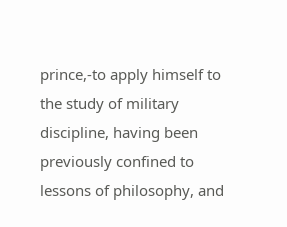prince,-to apply himself to the study of military discipline, having been previously confined to lessons of philosophy, and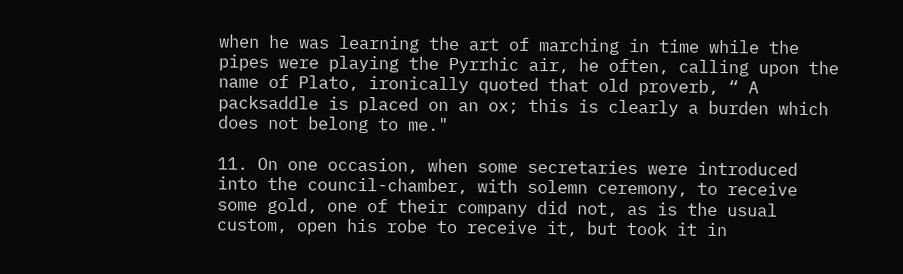when he was learning the art of marching in time while the pipes were playing the Pyrrhic air, he often, calling upon the name of Plato, ironically quoted that old proverb, “ A packsaddle is placed on an ox; this is clearly a burden which does not belong to me."

11. On one occasion, when some secretaries were introduced into the council-chamber, with solemn ceremony, to receive some gold, one of their company did not, as is the usual custom, open his robe to receive it, but took it in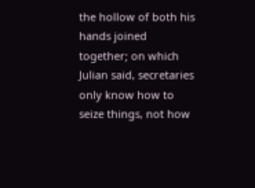the hollow of both his hands joined together; on which Julian said, secretaries only know how to seize things, not how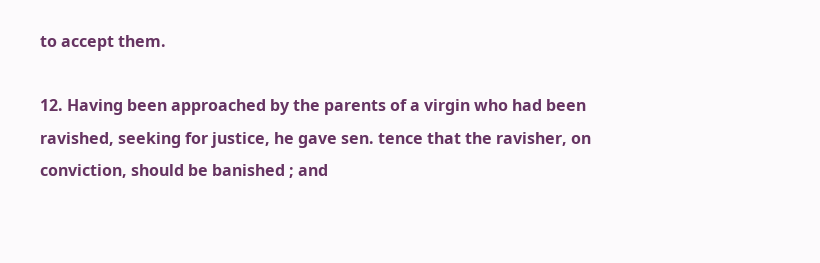to accept them.

12. Having been approached by the parents of a virgin who had been ravished, seeking for justice, he gave sen. tence that the ravisher, on conviction, should be banished ; and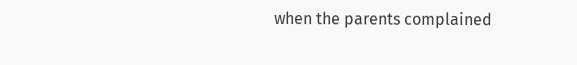when the parents complained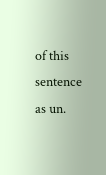of this sentence as un.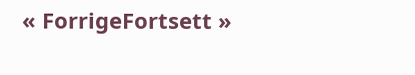« ForrigeFortsett »